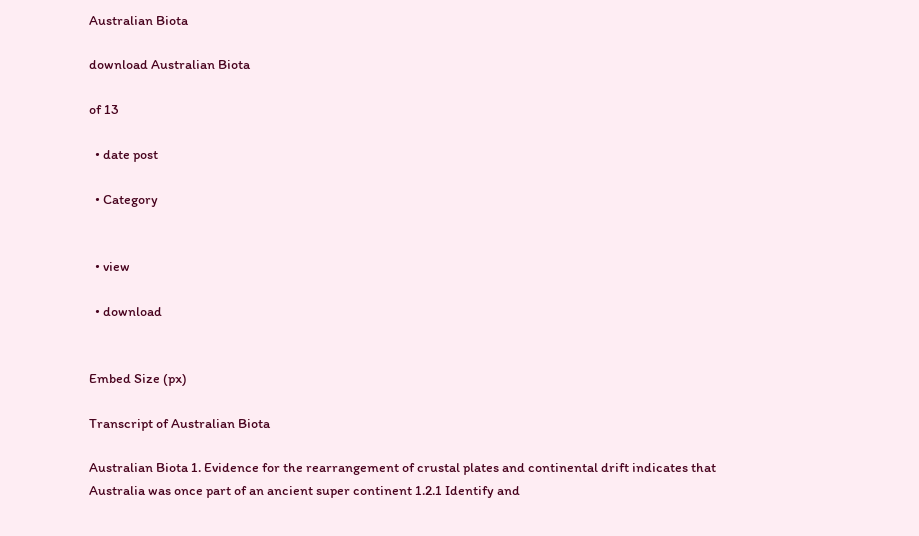Australian Biota

download Australian Biota

of 13

  • date post

  • Category


  • view

  • download


Embed Size (px)

Transcript of Australian Biota

Australian Biota 1. Evidence for the rearrangement of crustal plates and continental drift indicates that Australia was once part of an ancient super continent 1.2.1 Identify and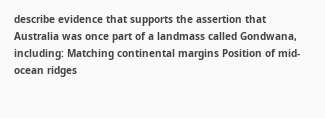describe evidence that supports the assertion that Australia was once part of a landmass called Gondwana, including: Matching continental margins Position of mid-ocean ridges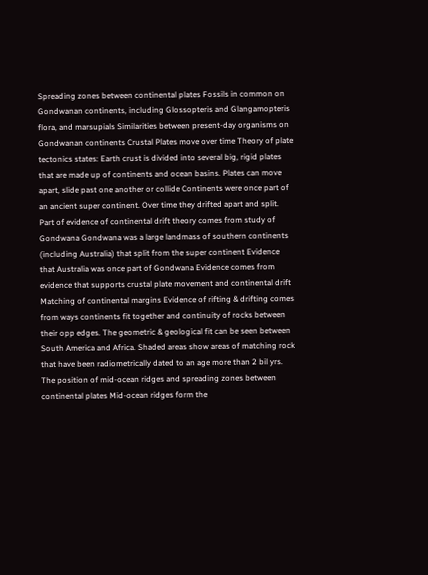Spreading zones between continental plates Fossils in common on Gondwanan continents, including Glossopteris and Glangamopteris flora, and marsupials Similarities between present-day organisms on Gondwanan continents Crustal Plates move over time Theory of plate tectonics states: Earth crust is divided into several big, rigid plates that are made up of continents and ocean basins. Plates can move apart, slide past one another or collide Continents were once part of an ancient super continent. Over time they drifted apart and split. Part of evidence of continental drift theory comes from study of Gondwana Gondwana was a large landmass of southern continents (including Australia) that split from the super continent Evidence that Australia was once part of Gondwana Evidence comes from evidence that supports crustal plate movement and continental drift Matching of continental margins Evidence of rifting & drifting comes from ways continents fit together and continuity of rocks between their opp edges. The geometric & geological fit can be seen between South America and Africa. Shaded areas show areas of matching rock that have been radiometrically dated to an age more than 2 bil yrs. The position of mid-ocean ridges and spreading zones between continental plates Mid-ocean ridges form the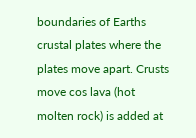boundaries of Earths crustal plates where the plates move apart. Crusts move cos lava (hot molten rock) is added at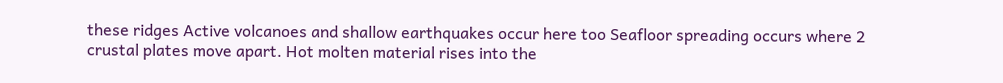these ridges Active volcanoes and shallow earthquakes occur here too Seafloor spreading occurs where 2 crustal plates move apart. Hot molten material rises into the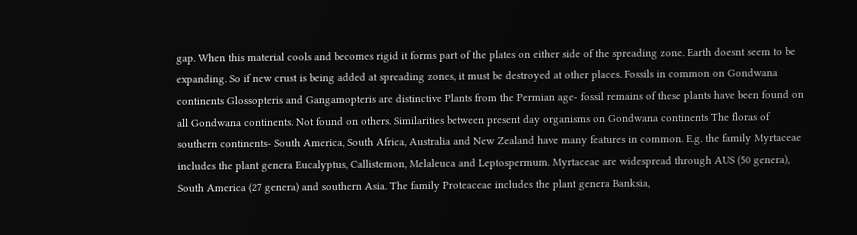gap. When this material cools and becomes rigid it forms part of the plates on either side of the spreading zone. Earth doesnt seem to be expanding. So if new crust is being added at spreading zones, it must be destroyed at other places. Fossils in common on Gondwana continents Glossopteris and Gangamopteris are distinctive Plants from the Permian age- fossil remains of these plants have been found on all Gondwana continents. Not found on others. Similarities between present day organisms on Gondwana continents The floras of southern continents- South America, South Africa, Australia and New Zealand have many features in common. E.g. the family Myrtaceae includes the plant genera Eucalyptus, Callistemon, Melaleuca and Leptospermum. Myrtaceae are widespread through AUS (50 genera), South America (27 genera) and southern Asia. The family Proteaceae includes the plant genera Banksia,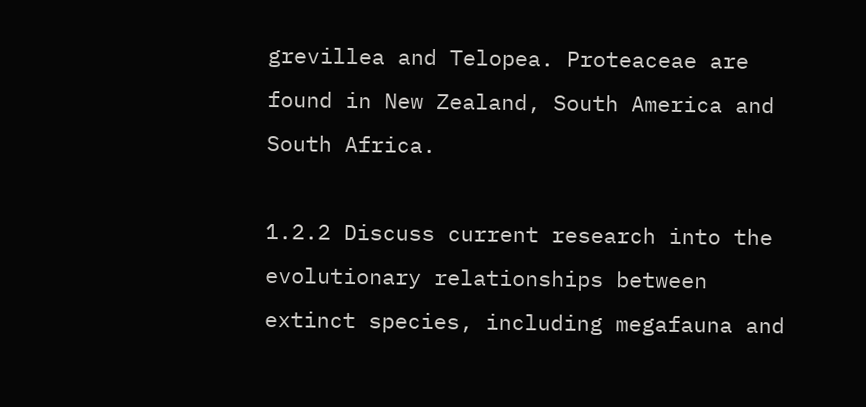grevillea and Telopea. Proteaceae are found in New Zealand, South America and South Africa.

1.2.2 Discuss current research into the evolutionary relationships between extinct species, including megafauna and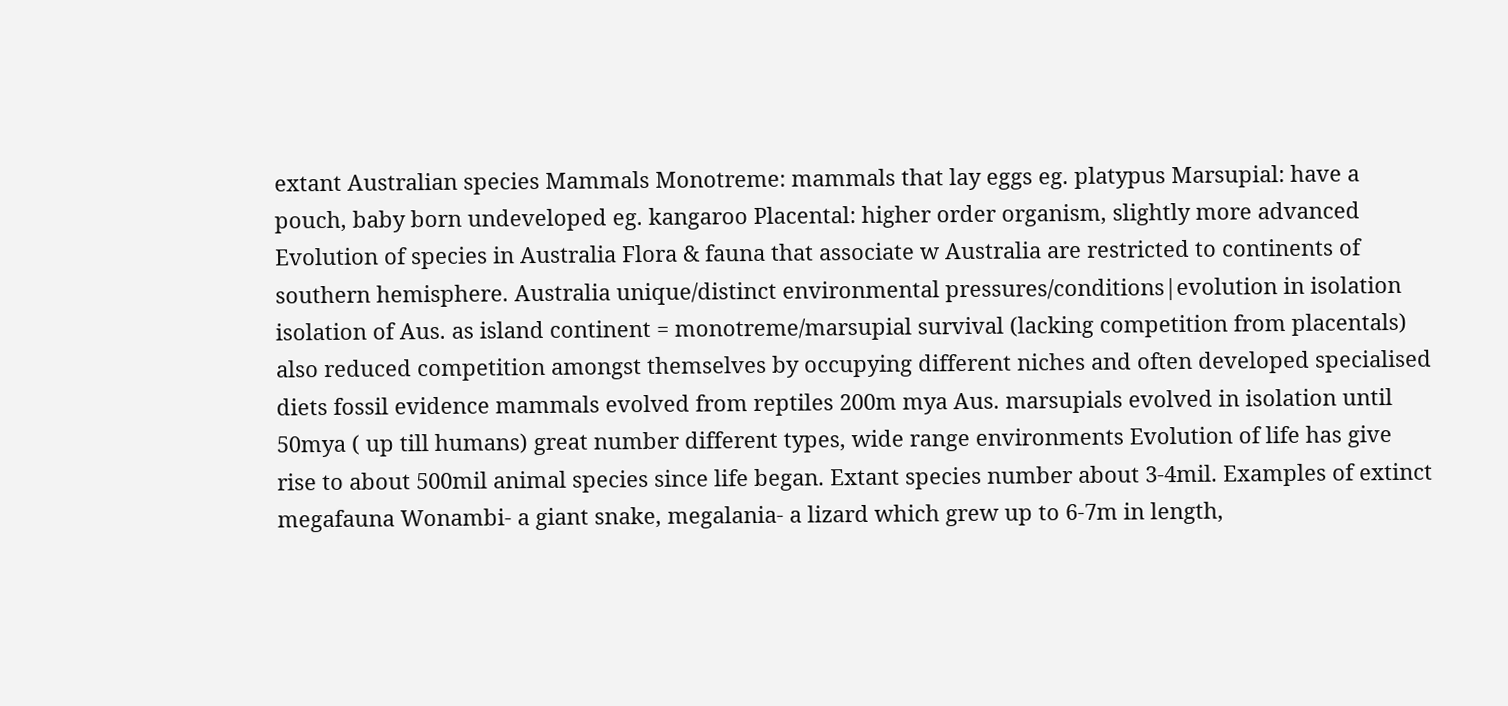extant Australian species Mammals Monotreme: mammals that lay eggs eg. platypus Marsupial: have a pouch, baby born undeveloped eg. kangaroo Placental: higher order organism, slightly more advanced Evolution of species in Australia Flora & fauna that associate w Australia are restricted to continents of southern hemisphere. Australia unique/distinct environmental pressures/conditions|evolution in isolation isolation of Aus. as island continent = monotreme/marsupial survival (lacking competition from placentals) also reduced competition amongst themselves by occupying different niches and often developed specialised diets fossil evidence mammals evolved from reptiles 200m mya Aus. marsupials evolved in isolation until 50mya ( up till humans) great number different types, wide range environments Evolution of life has give rise to about 500mil animal species since life began. Extant species number about 3-4mil. Examples of extinct megafauna Wonambi- a giant snake, megalania- a lizard which grew up to 6-7m in length,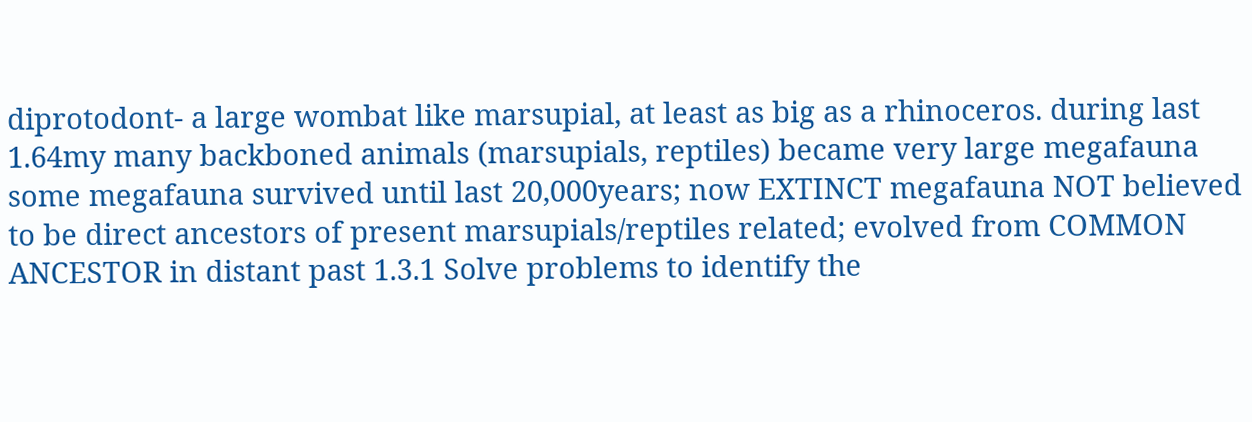diprotodont- a large wombat like marsupial, at least as big as a rhinoceros. during last 1.64my many backboned animals (marsupials, reptiles) became very large megafauna some megafauna survived until last 20,000years; now EXTINCT megafauna NOT believed to be direct ancestors of present marsupials/reptiles related; evolved from COMMON ANCESTOR in distant past 1.3.1 Solve problems to identify the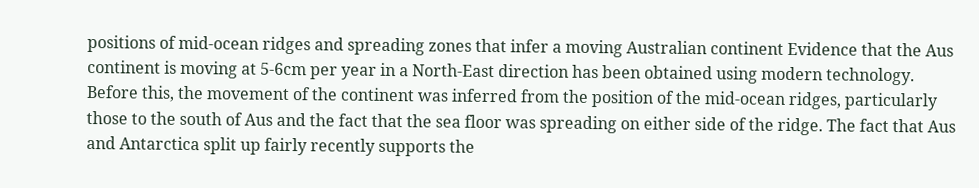positions of mid-ocean ridges and spreading zones that infer a moving Australian continent Evidence that the Aus continent is moving at 5-6cm per year in a North-East direction has been obtained using modern technology. Before this, the movement of the continent was inferred from the position of the mid-ocean ridges, particularly those to the south of Aus and the fact that the sea floor was spreading on either side of the ridge. The fact that Aus and Antarctica split up fairly recently supports the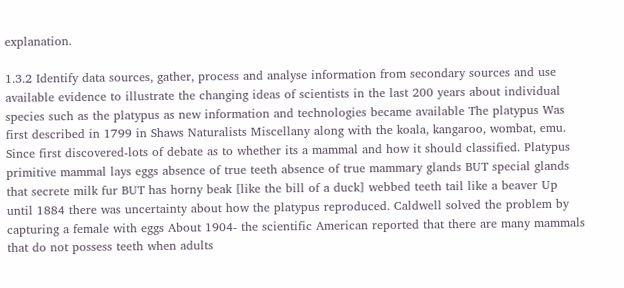explanation.

1.3.2 Identify data sources, gather, process and analyse information from secondary sources and use available evidence to illustrate the changing ideas of scientists in the last 200 years about individual species such as the platypus as new information and technologies became available The platypus Was first described in 1799 in Shaws Naturalists Miscellany along with the koala, kangaroo, wombat, emu. Since first discovered-lots of debate as to whether its a mammal and how it should classified. Platypus primitive mammal lays eggs absence of true teeth absence of true mammary glands BUT special glands that secrete milk fur BUT has horny beak [like the bill of a duck] webbed teeth tail like a beaver Up until 1884 there was uncertainty about how the platypus reproduced. Caldwell solved the problem by capturing a female with eggs About 1904- the scientific American reported that there are many mammals that do not possess teeth when adults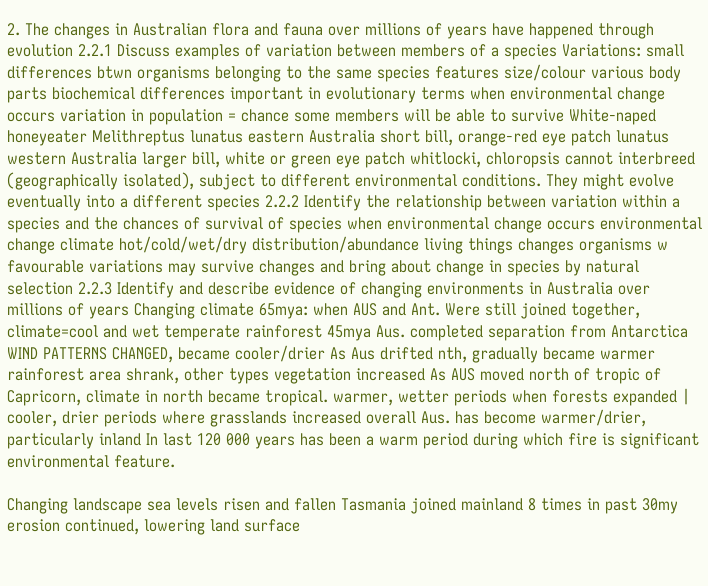2. The changes in Australian flora and fauna over millions of years have happened through evolution 2.2.1 Discuss examples of variation between members of a species Variations: small differences btwn organisms belonging to the same species features size/colour various body parts biochemical differences important in evolutionary terms when environmental change occurs variation in population = chance some members will be able to survive White-naped honeyeater Melithreptus lunatus eastern Australia short bill, orange-red eye patch lunatus western Australia larger bill, white or green eye patch whitlocki, chloropsis cannot interbreed (geographically isolated), subject to different environmental conditions. They might evolve eventually into a different species 2.2.2 Identify the relationship between variation within a species and the chances of survival of species when environmental change occurs environmental change climate hot/cold/wet/dry distribution/abundance living things changes organisms w favourable variations may survive changes and bring about change in species by natural selection 2.2.3 Identify and describe evidence of changing environments in Australia over millions of years Changing climate 65mya: when AUS and Ant. Were still joined together, climate=cool and wet temperate rainforest 45mya Aus. completed separation from Antarctica WIND PATTERNS CHANGED, became cooler/drier As Aus drifted nth, gradually became warmer rainforest area shrank, other types vegetation increased As AUS moved north of tropic of Capricorn, climate in north became tropical. warmer, wetter periods when forests expanded | cooler, drier periods where grasslands increased overall Aus. has become warmer/drier, particularly inland In last 120 000 years has been a warm period during which fire is significant environmental feature.

Changing landscape sea levels risen and fallen Tasmania joined mainland 8 times in past 30my erosion continued, lowering land surface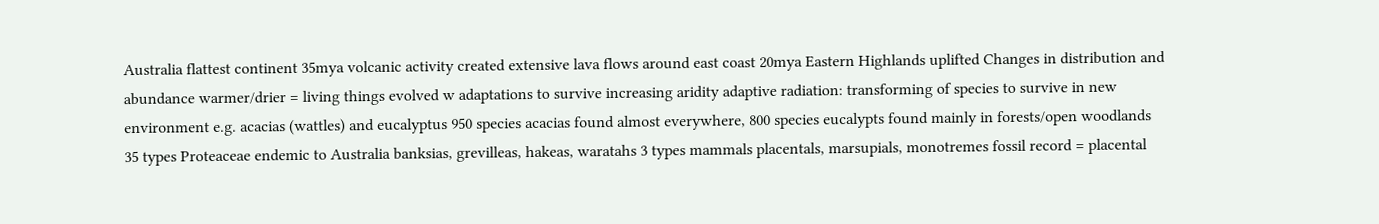Australia flattest continent 35mya volcanic activity created extensive lava flows around east coast 20mya Eastern Highlands uplifted Changes in distribution and abundance warmer/drier = living things evolved w adaptations to survive increasing aridity adaptive radiation: transforming of species to survive in new environment e.g. acacias (wattles) and eucalyptus 950 species acacias found almost everywhere, 800 species eucalypts found mainly in forests/open woodlands 35 types Proteaceae endemic to Australia banksias, grevilleas, hakeas, waratahs 3 types mammals placentals, marsupials, monotremes fossil record = placental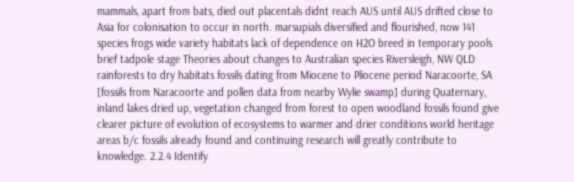mammals, apart from bats, died out placentals didnt reach AUS until AUS drifted close to Asia for colonisation to occur in north. marsupials diversified and flourished, now 141 species frogs wide variety habitats lack of dependence on H2O breed in temporary pools brief tadpole stage Theories about changes to Australian species Riversleigh, NW QLD rainforests to dry habitats fossils dating from Miocene to Pliocene period Naracoorte, SA [fossils from Naracoorte and pollen data from nearby Wylie swamp] during Quaternary, inland lakes dried up, vegetation changed from forest to open woodland fossils found give clearer picture of evolution of ecosystems to warmer and drier conditions world heritage areas b/c fossils already found and continuing research will greatly contribute to knowledge. 2.2.4 Identify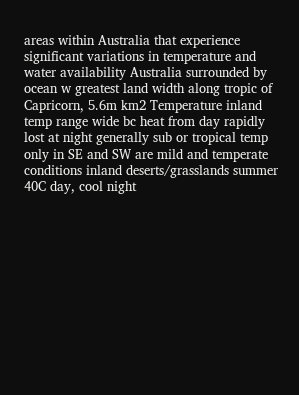areas within Australia that experience significant variations in temperature and water availability Australia surrounded by ocean w greatest land width along tropic of Capricorn, 5.6m km2 Temperature inland temp range wide bc heat from day rapidly lost at night generally sub or tropical temp only in SE and SW are mild and temperate conditions inland deserts/grasslands summer 40C day, cool night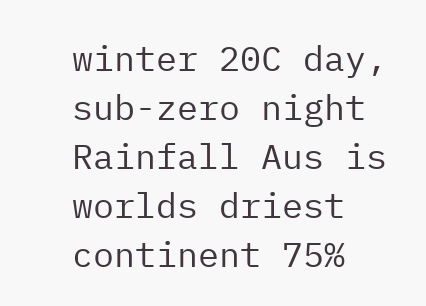winter 20C day, sub-zero night Rainfall Aus is worlds driest continent 75%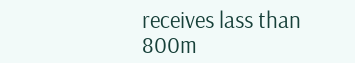receives lass than 800m